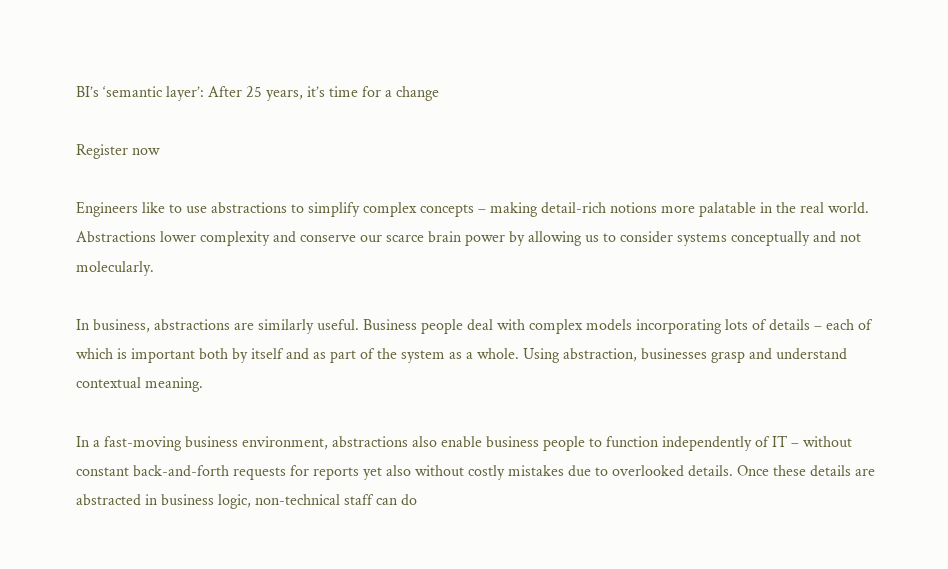BI’s ‘semantic layer’: After 25 years, it’s time for a change

Register now

Engineers like to use abstractions to simplify complex concepts – making detail-rich notions more palatable in the real world. Abstractions lower complexity and conserve our scarce brain power by allowing us to consider systems conceptually and not molecularly.

In business, abstractions are similarly useful. Business people deal with complex models incorporating lots of details – each of which is important both by itself and as part of the system as a whole. Using abstraction, businesses grasp and understand contextual meaning.

In a fast-moving business environment, abstractions also enable business people to function independently of IT – without constant back-and-forth requests for reports yet also without costly mistakes due to overlooked details. Once these details are abstracted in business logic, non-technical staff can do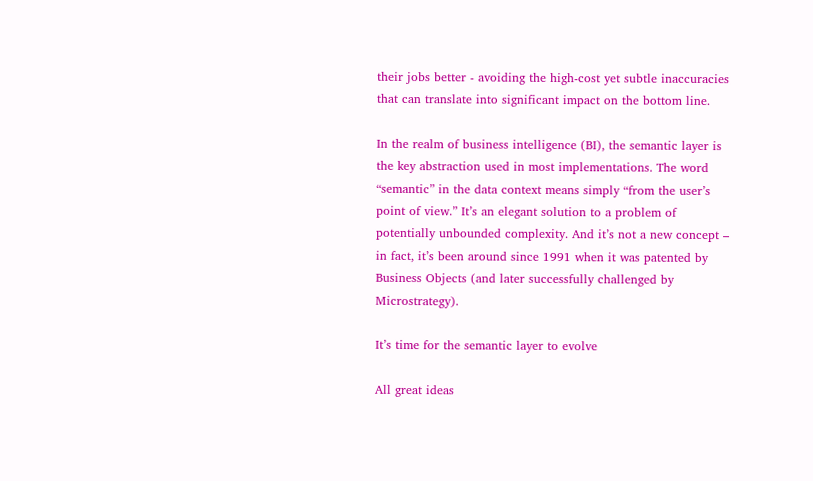their jobs better - avoiding the high-cost yet subtle inaccuracies that can translate into significant impact on the bottom line.

In the realm of business intelligence (BI), the semantic layer is the key abstraction used in most implementations. The word “semantic” in the data context means simply “from the user’s point of view.” It’s an elegant solution to a problem of potentially unbounded complexity. And it’s not a new concept – in fact, it’s been around since 1991 when it was patented by Business Objects (and later successfully challenged by Microstrategy).

It’s time for the semantic layer to evolve

All great ideas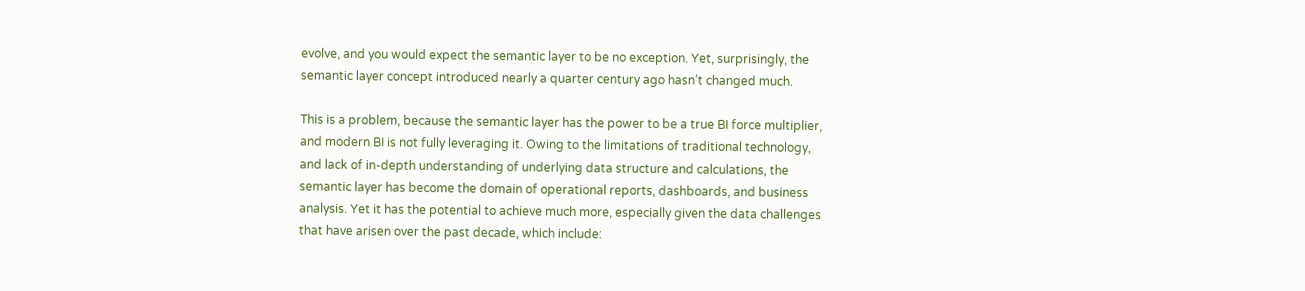evolve, and you would expect the semantic layer to be no exception. Yet, surprisingly, the semantic layer concept introduced nearly a quarter century ago hasn’t changed much.

This is a problem, because the semantic layer has the power to be a true BI force multiplier, and modern BI is not fully leveraging it. Owing to the limitations of traditional technology, and lack of in-depth understanding of underlying data structure and calculations, the semantic layer has become the domain of operational reports, dashboards, and business analysis. Yet it has the potential to achieve much more, especially given the data challenges that have arisen over the past decade, which include: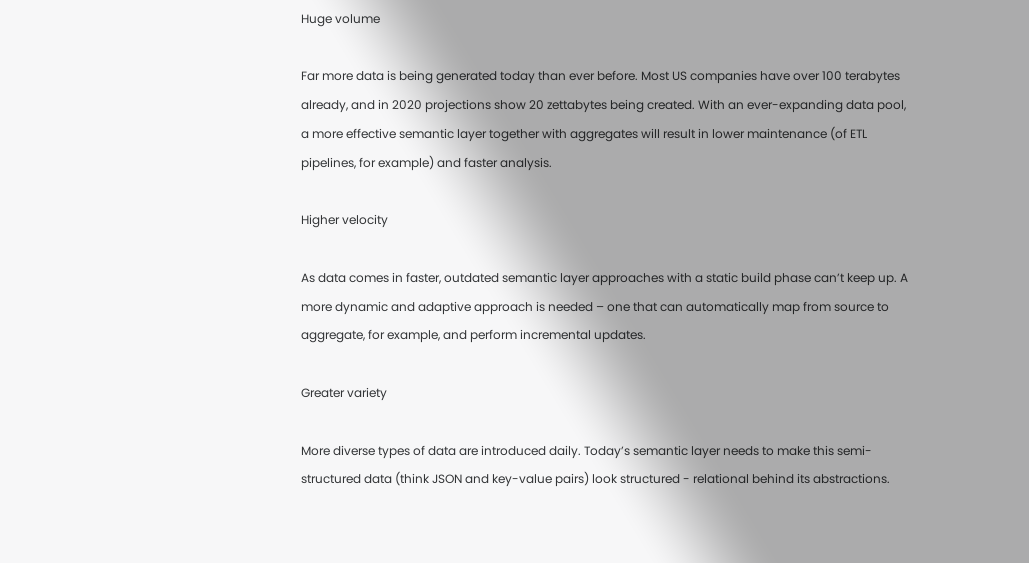Huge volume

Far more data is being generated today than ever before. Most US companies have over 100 terabytes already, and in 2020 projections show 20 zettabytes being created. With an ever-expanding data pool, a more effective semantic layer together with aggregates will result in lower maintenance (of ETL pipelines, for example) and faster analysis.

Higher velocity

As data comes in faster, outdated semantic layer approaches with a static build phase can’t keep up. A more dynamic and adaptive approach is needed – one that can automatically map from source to aggregate, for example, and perform incremental updates.

Greater variety

More diverse types of data are introduced daily. Today’s semantic layer needs to make this semi-structured data (think JSON and key-value pairs) look structured - relational behind its abstractions.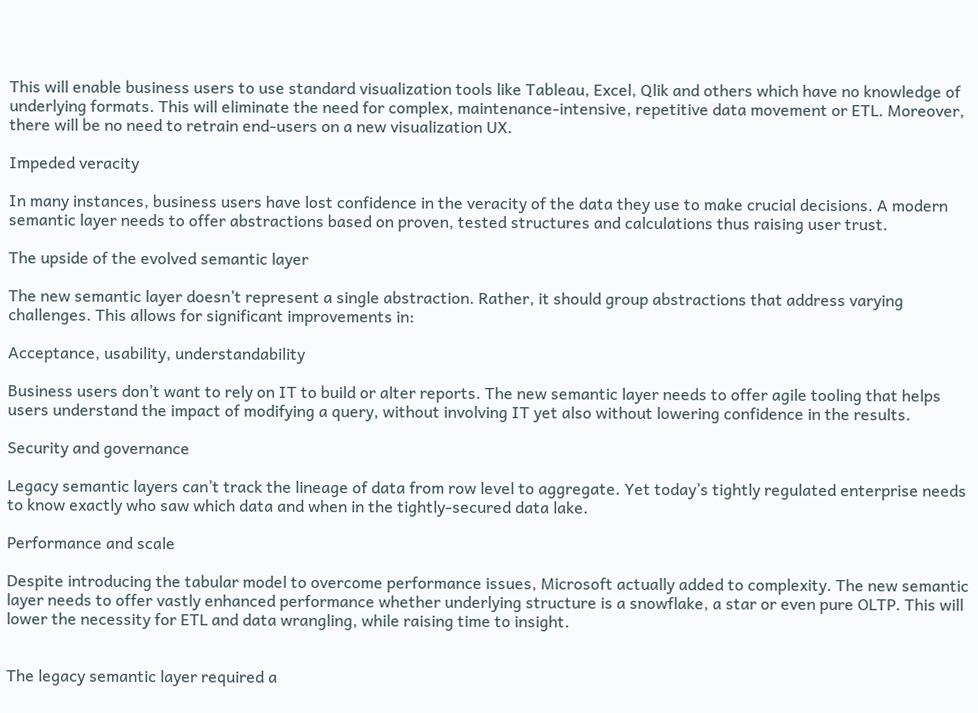This will enable business users to use standard visualization tools like Tableau, Excel, Qlik and others which have no knowledge of underlying formats. This will eliminate the need for complex, maintenance-intensive, repetitive data movement or ETL. Moreover, there will be no need to retrain end-users on a new visualization UX.

Impeded veracity

In many instances, business users have lost confidence in the veracity of the data they use to make crucial decisions. A modern semantic layer needs to offer abstractions based on proven, tested structures and calculations thus raising user trust.

The upside of the evolved semantic layer

The new semantic layer doesn’t represent a single abstraction. Rather, it should group abstractions that address varying challenges. This allows for significant improvements in:

Acceptance, usability, understandability

Business users don’t want to rely on IT to build or alter reports. The new semantic layer needs to offer agile tooling that helps users understand the impact of modifying a query, without involving IT yet also without lowering confidence in the results.

Security and governance

Legacy semantic layers can’t track the lineage of data from row level to aggregate. Yet today’s tightly regulated enterprise needs to know exactly who saw which data and when in the tightly-secured data lake.

Performance and scale

Despite introducing the tabular model to overcome performance issues, Microsoft actually added to complexity. The new semantic layer needs to offer vastly enhanced performance whether underlying structure is a snowflake, a star or even pure OLTP. This will lower the necessity for ETL and data wrangling, while raising time to insight.


The legacy semantic layer required a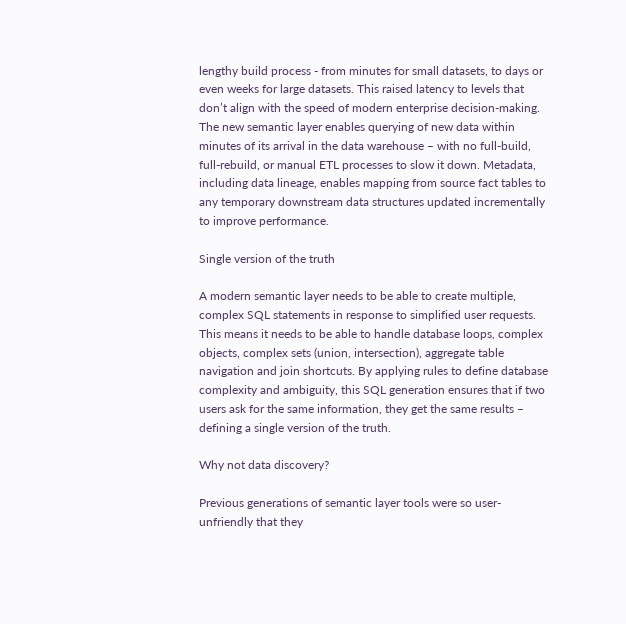lengthy build process - from minutes for small datasets, to days or even weeks for large datasets. This raised latency to levels that don’t align with the speed of modern enterprise decision-making. The new semantic layer enables querying of new data within minutes of its arrival in the data warehouse – with no full-build, full-rebuild, or manual ETL processes to slow it down. Metadata, including data lineage, enables mapping from source fact tables to any temporary downstream data structures updated incrementally to improve performance.

Single version of the truth

A modern semantic layer needs to be able to create multiple, complex SQL statements in response to simplified user requests. This means it needs to be able to handle database loops, complex objects, complex sets (union, intersection), aggregate table navigation and join shortcuts. By applying rules to define database complexity and ambiguity, this SQL generation ensures that if two users ask for the same information, they get the same results – defining a single version of the truth.

Why not data discovery?

Previous generations of semantic layer tools were so user-unfriendly that they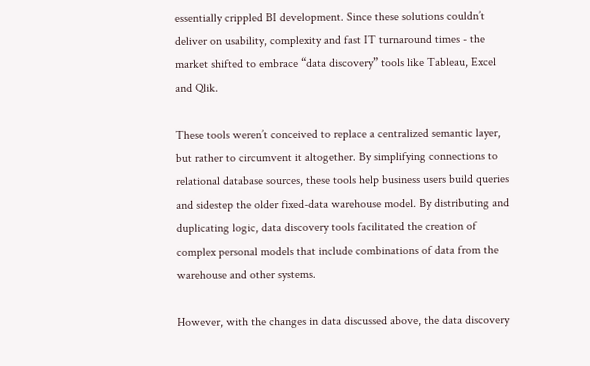essentially crippled BI development. Since these solutions couldn’t deliver on usability, complexity and fast IT turnaround times - the market shifted to embrace “data discovery” tools like Tableau, Excel and Qlik.

These tools weren’t conceived to replace a centralized semantic layer, but rather to circumvent it altogether. By simplifying connections to relational database sources, these tools help business users build queries and sidestep the older fixed-data warehouse model. By distributing and duplicating logic, data discovery tools facilitated the creation of complex personal models that include combinations of data from the warehouse and other systems.

However, with the changes in data discussed above, the data discovery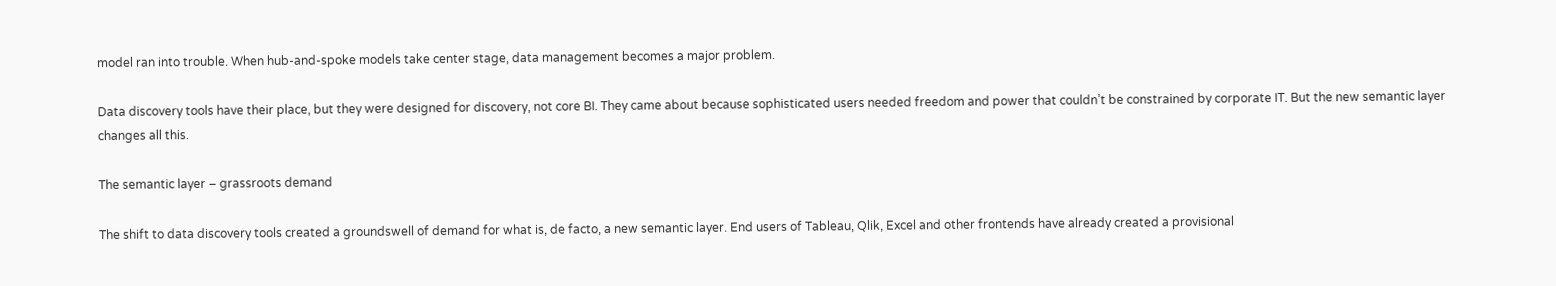model ran into trouble. When hub-and-spoke models take center stage, data management becomes a major problem.

Data discovery tools have their place, but they were designed for discovery, not core BI. They came about because sophisticated users needed freedom and power that couldn’t be constrained by corporate IT. But the new semantic layer changes all this.

The semantic layer – grassroots demand

The shift to data discovery tools created a groundswell of demand for what is, de facto, a new semantic layer. End users of Tableau, Qlik, Excel and other frontends have already created a provisional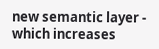new semantic layer - which increases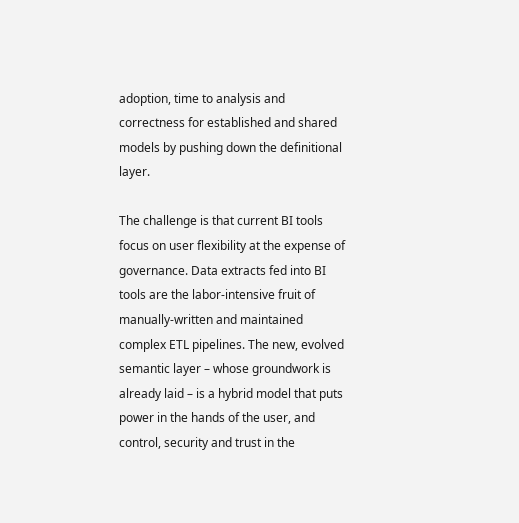adoption, time to analysis and correctness for established and shared models by pushing down the definitional layer.

The challenge is that current BI tools focus on user flexibility at the expense of governance. Data extracts fed into BI tools are the labor-intensive fruit of manually-written and maintained complex ETL pipelines. The new, evolved semantic layer – whose groundwork is already laid – is a hybrid model that puts power in the hands of the user, and control, security and trust in the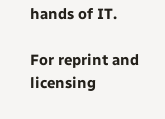hands of IT.

For reprint and licensing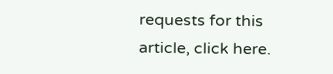requests for this article, click here.